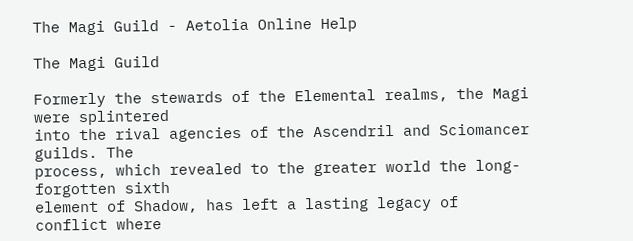The Magi Guild - Aetolia Online Help

The Magi Guild

Formerly the stewards of the Elemental realms, the Magi were splintered
into the rival agencies of the Ascendril and Sciomancer guilds. The
process, which revealed to the greater world the long-forgotten sixth
element of Shadow, has left a lasting legacy of conflict where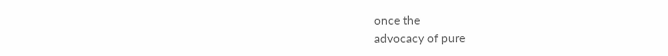once the
advocacy of pure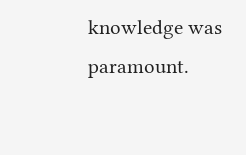knowledge was paramount.